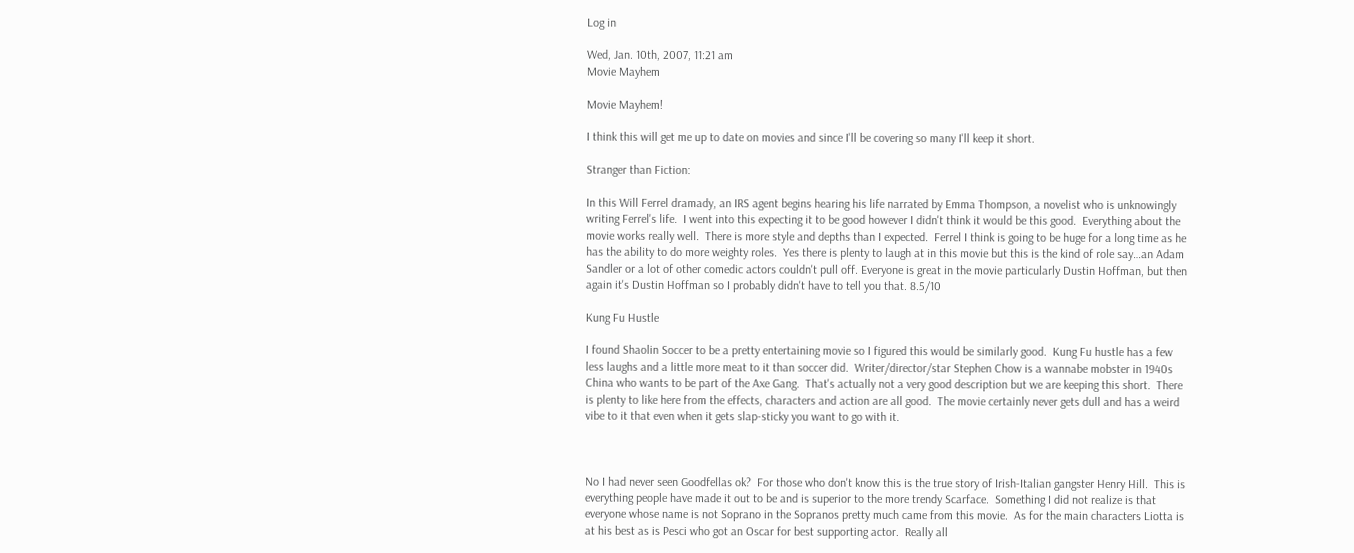Log in

Wed, Jan. 10th, 2007, 11:21 am
Movie Mayhem

Movie Mayhem!

I think this will get me up to date on movies and since I'll be covering so many I'll keep it short.

Stranger than Fiction:

In this Will Ferrel dramady, an IRS agent begins hearing his life narrated by Emma Thompson, a novelist who is unknowingly writing Ferrel's life.  I went into this expecting it to be good however I didn't think it would be this good.  Everything about the movie works really well.  There is more style and depths than I expected.  Ferrel I think is going to be huge for a long time as he has the ability to do more weighty roles.  Yes there is plenty to laugh at in this movie but this is the kind of role say…an Adam Sandler or a lot of other comedic actors couldn't pull off. Everyone is great in the movie particularly Dustin Hoffman, but then again it's Dustin Hoffman so I probably didn't have to tell you that. 8.5/10

Kung Fu Hustle

I found Shaolin Soccer to be a pretty entertaining movie so I figured this would be similarly good.  Kung Fu hustle has a few less laughs and a little more meat to it than soccer did.  Writer/director/star Stephen Chow is a wannabe mobster in 1940s China who wants to be part of the Axe Gang.  That's actually not a very good description but we are keeping this short.  There is plenty to like here from the effects, characters and action are all good.  The movie certainly never gets dull and has a weird vibe to it that even when it gets slap-sticky you want to go with it.



No I had never seen Goodfellas ok?  For those who don't know this is the true story of Irish-Italian gangster Henry Hill.  This is everything people have made it out to be and is superior to the more trendy Scarface.  Something I did not realize is that everyone whose name is not Soprano in the Sopranos pretty much came from this movie.  As for the main characters Liotta is at his best as is Pesci who got an Oscar for best supporting actor.  Really all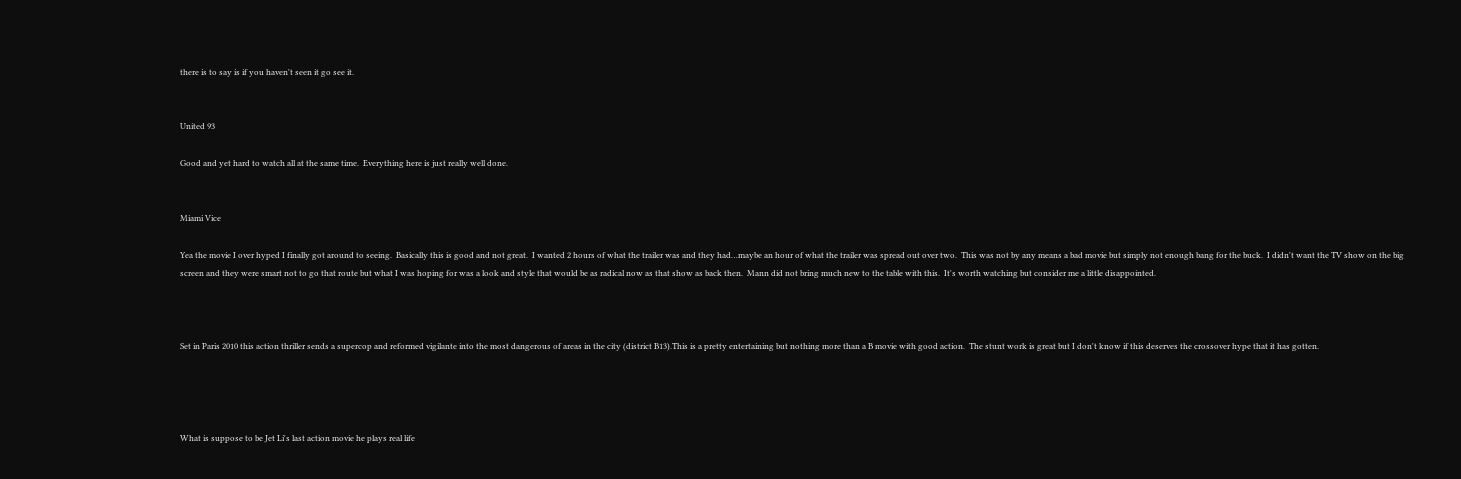there is to say is if you haven't seen it go see it.


United 93

Good and yet hard to watch all at the same time.  Everything here is just really well done.


Miami Vice

Yea the movie I over hyped I finally got around to seeing.  Basically this is good and not great.  I wanted 2 hours of what the trailer was and they had…maybe an hour of what the trailer was spread out over two.  This was not by any means a bad movie but simply not enough bang for the buck.  I didn't want the TV show on the big screen and they were smart not to go that route but what I was hoping for was a look and style that would be as radical now as that show as back then.  Mann did not bring much new to the table with this.  It's worth watching but consider me a little disappointed.



Set in Paris 2010 this action thriller sends a supercop and reformed vigilante into the most dangerous of areas in the city (district B13).This is a pretty entertaining but nothing more than a B movie with good action.  The stunt work is great but I don't know if this deserves the crossover hype that it has gotten.




What is suppose to be Jet Li's last action movie he plays real life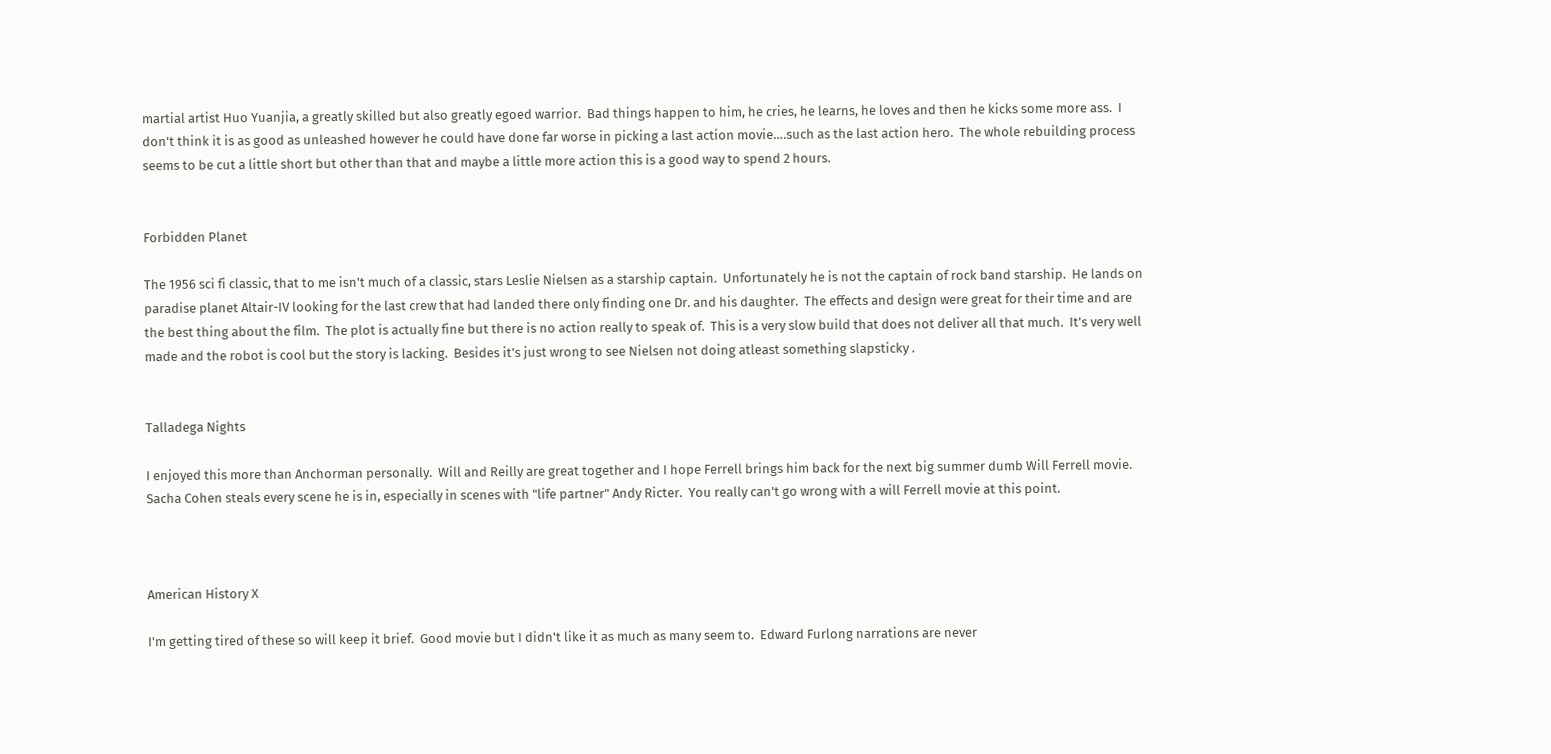martial artist Huo Yuanjia, a greatly skilled but also greatly egoed warrior.  Bad things happen to him, he cries, he learns, he loves and then he kicks some more ass.  I don't think it is as good as unleashed however he could have done far worse in picking a last action movie….such as the last action hero.  The whole rebuilding process seems to be cut a little short but other than that and maybe a little more action this is a good way to spend 2 hours.


Forbidden Planet

The 1956 sci fi classic, that to me isn't much of a classic, stars Leslie Nielsen as a starship captain.  Unfortunately he is not the captain of rock band starship.  He lands on paradise planet Altair-IV looking for the last crew that had landed there only finding one Dr. and his daughter.  The effects and design were great for their time and are the best thing about the film.  The plot is actually fine but there is no action really to speak of.  This is a very slow build that does not deliver all that much.  It's very well made and the robot is cool but the story is lacking.  Besides it's just wrong to see Nielsen not doing atleast something slapsticky .


Talladega Nights

I enjoyed this more than Anchorman personally.  Will and Reilly are great together and I hope Ferrell brings him back for the next big summer dumb Will Ferrell movie.  Sacha Cohen steals every scene he is in, especially in scenes with "life partner" Andy Ricter.  You really can't go wrong with a will Ferrell movie at this point.



American History X

I'm getting tired of these so will keep it brief.  Good movie but I didn't like it as much as many seem to.  Edward Furlong narrations are never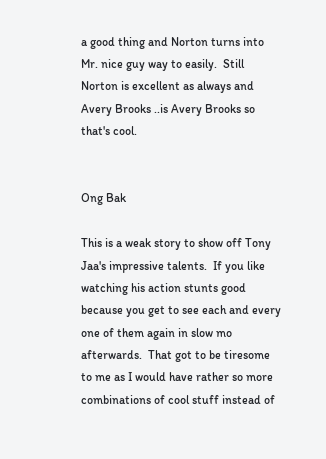a good thing and Norton turns into Mr. nice guy way to easily.  Still Norton is excellent as always and Avery Brooks ..is Avery Brooks so that's cool.


Ong Bak

This is a weak story to show off Tony Jaa's impressive talents.  If you like watching his action stunts good because you get to see each and every one of them again in slow mo afterwards.  That got to be tiresome to me as I would have rather so more combinations of cool stuff instead of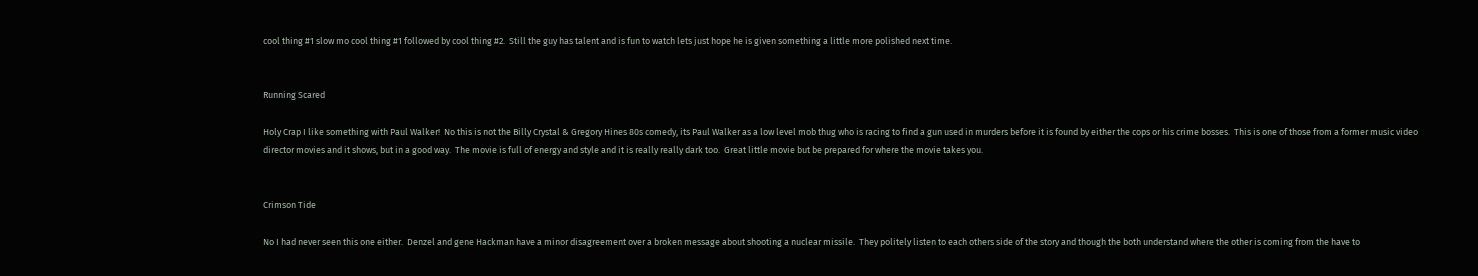cool thing #1 slow mo cool thing #1 followed by cool thing #2.  Still the guy has talent and is fun to watch lets just hope he is given something a little more polished next time.


Running Scared

Holy Crap I like something with Paul Walker!  No this is not the Billy Crystal & Gregory Hines 80s comedy, its Paul Walker as a low level mob thug who is racing to find a gun used in murders before it is found by either the cops or his crime bosses.  This is one of those from a former music video director movies and it shows, but in a good way.  The movie is full of energy and style and it is really really dark too.  Great little movie but be prepared for where the movie takes you.


Crimson Tide

No I had never seen this one either.  Denzel and gene Hackman have a minor disagreement over a broken message about shooting a nuclear missile.  They politely listen to each others side of the story and though the both understand where the other is coming from the have to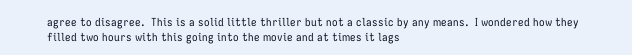agree to disagree.  This is a solid little thriller but not a classic by any means.  I wondered how they filled two hours with this going into the movie and at times it lags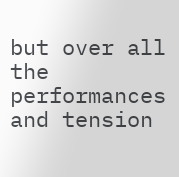but over all the performances and tension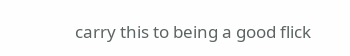carry this to being a good flick